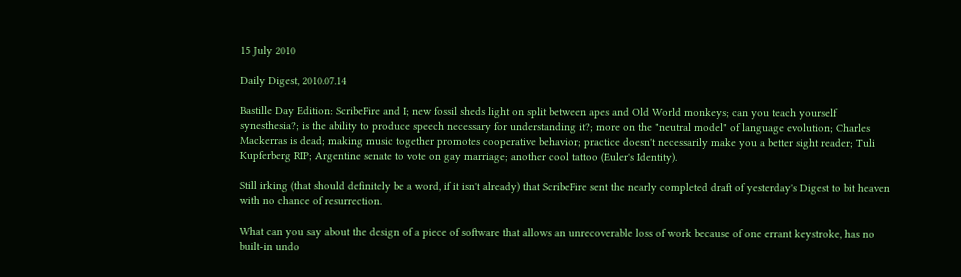15 July 2010

Daily Digest, 2010.07.14

Bastille Day Edition: ScribeFire and I; new fossil sheds light on split between apes and Old World monkeys; can you teach yourself synesthesia?; is the ability to produce speech necessary for understanding it?; more on the "neutral model" of language evolution; Charles Mackerras is dead; making music together promotes cooperative behavior; practice doesn't necessarily make you a better sight reader; Tuli Kupferberg RIP; Argentine senate to vote on gay marriage; another cool tattoo (Euler's Identity).

Still irking (that should definitely be a word, if it isn't already) that ScribeFire sent the nearly completed draft of yesterday's Digest to bit heaven with no chance of resurrection.

What can you say about the design of a piece of software that allows an unrecoverable loss of work because of one errant keystroke, has no built-in undo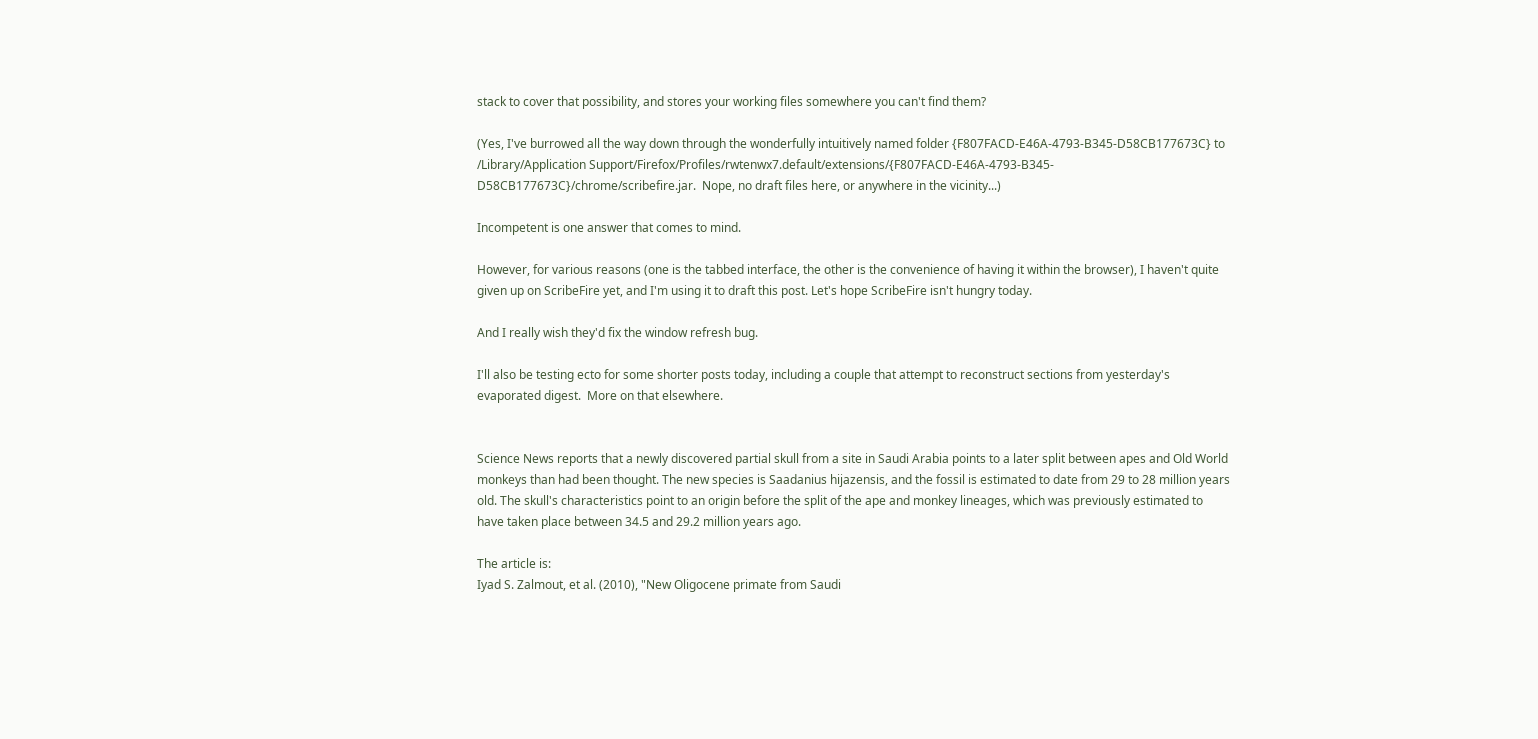stack to cover that possibility, and stores your working files somewhere you can't find them?

(Yes, I've burrowed all the way down through the wonderfully intuitively named folder {F807FACD-E46A-4793-B345-D58CB177673C} to /Library/Application Support/Firefox/Profiles/rwtenwx7.default/extensions/{F807FACD-E46A-4793-B345-D58CB177673C}/chrome/scribefire.jar.  Nope, no draft files here, or anywhere in the vicinity...)

Incompetent is one answer that comes to mind.

However, for various reasons (one is the tabbed interface, the other is the convenience of having it within the browser), I haven't quite given up on ScribeFire yet, and I'm using it to draft this post. Let's hope ScribeFire isn't hungry today.

And I really wish they'd fix the window refresh bug.

I'll also be testing ecto for some shorter posts today, including a couple that attempt to reconstruct sections from yesterday's evaporated digest.  More on that elsewhere.


Science News reports that a newly discovered partial skull from a site in Saudi Arabia points to a later split between apes and Old World monkeys than had been thought. The new species is Saadanius hijazensis, and the fossil is estimated to date from 29 to 28 million years old. The skull's characteristics point to an origin before the split of the ape and monkey lineages, which was previously estimated to have taken place between 34.5 and 29.2 million years ago.

The article is:
Iyad S. Zalmout, et al. (2010), "New Oligocene primate from Saudi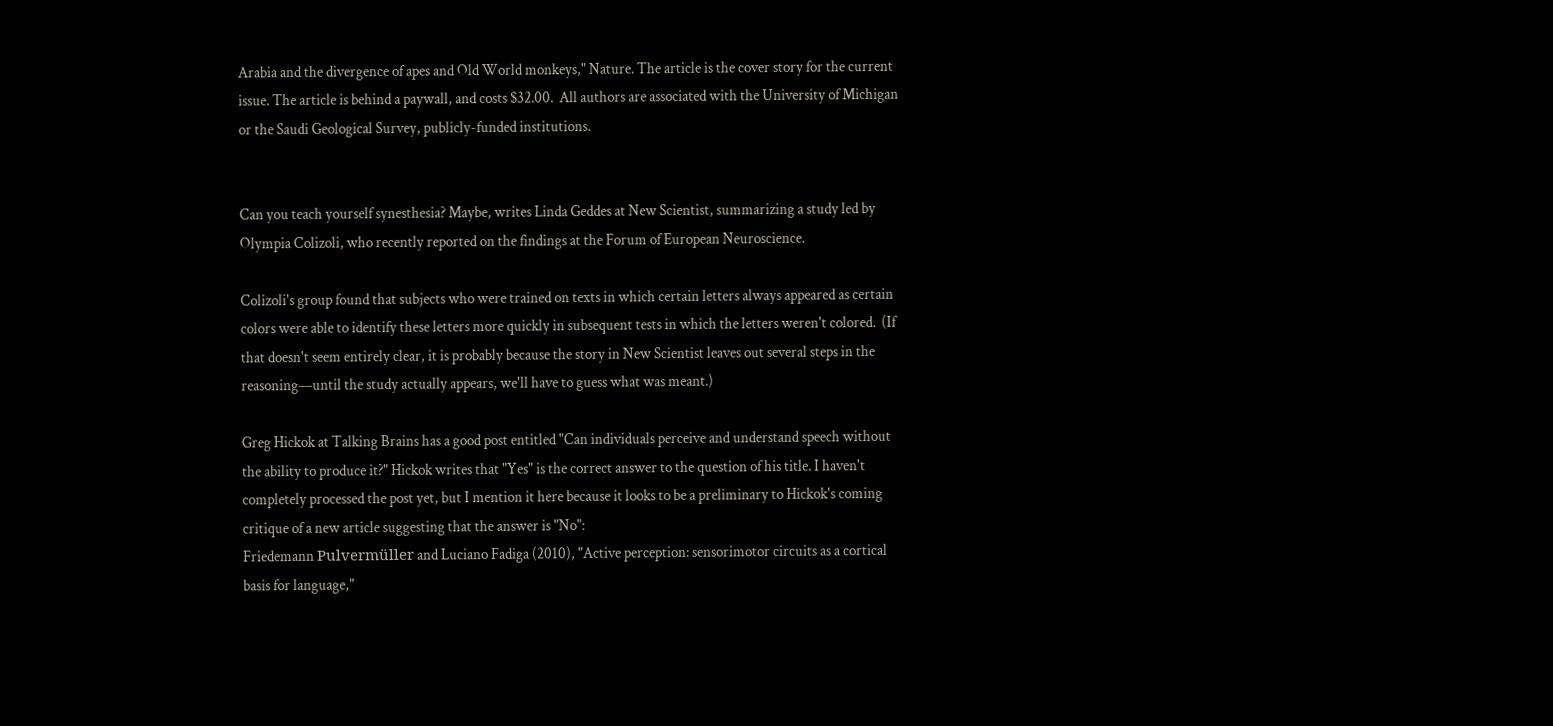Arabia and the divergence of apes and Old World monkeys," Nature. The article is the cover story for the current issue. The article is behind a paywall, and costs $32.00.  All authors are associated with the University of Michigan or the Saudi Geological Survey, publicly-funded institutions.


Can you teach yourself synesthesia? Maybe, writes Linda Geddes at New Scientist, summarizing a study led by Olympia Colizoli, who recently reported on the findings at the Forum of European Neuroscience.

Colizoli's group found that subjects who were trained on texts in which certain letters always appeared as certain colors were able to identify these letters more quickly in subsequent tests in which the letters weren't colored.  (If that doesn't seem entirely clear, it is probably because the story in New Scientist leaves out several steps in the reasoning—until the study actually appears, we'll have to guess what was meant.)

Greg Hickok at Talking Brains has a good post entitled "Can individuals perceive and understand speech without the ability to produce it?" Hickok writes that "Yes" is the correct answer to the question of his title. I haven't completely processed the post yet, but I mention it here because it looks to be a preliminary to Hickok's coming critique of a new article suggesting that the answer is "No":
Friedemann Pulvermüller and Luciano Fadiga (2010), "Active perception: sensorimotor circuits as a cortical basis for language,"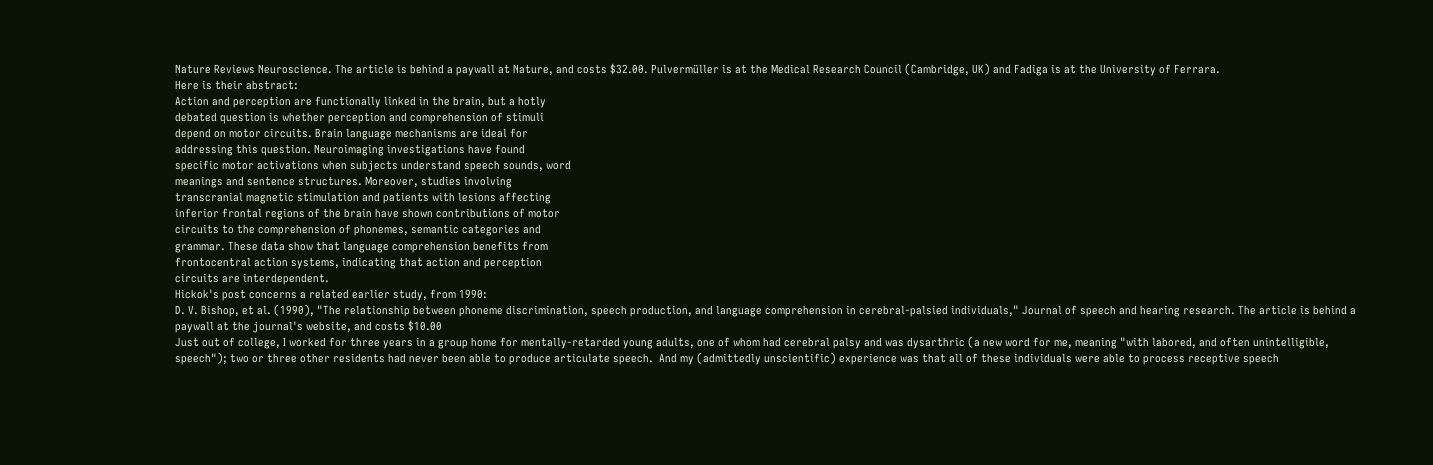Nature Reviews Neuroscience. The article is behind a paywall at Nature, and costs $32.00. Pulvermüller is at the Medical Research Council (Cambridge, UK) and Fadiga is at the University of Ferrara.
Here is their abstract:
Action and perception are functionally linked in the brain, but a hotly
debated question is whether perception and comprehension of stimuli
depend on motor circuits. Brain language mechanisms are ideal for
addressing this question. Neuroimaging investigations have found
specific motor activations when subjects understand speech sounds, word
meanings and sentence structures. Moreover, studies involving
transcranial magnetic stimulation and patients with lesions affecting
inferior frontal regions of the brain have shown contributions of motor
circuits to the comprehension of phonemes, semantic categories and
grammar. These data show that language comprehension benefits from
frontocentral action systems, indicating that action and perception
circuits are interdependent.
Hickok's post concerns a related earlier study, from 1990:
D. V. Bishop, et al. (1990), "The relationship between phoneme discrimination, speech production, and language comprehension in cerebral-palsied individuals," Journal of speech and hearing research. The article is behind a paywall at the journal's website, and costs $10.00
Just out of college, I worked for three years in a group home for mentally-retarded young adults, one of whom had cerebral palsy and was dysarthric (a new word for me, meaning "with labored, and often unintelligible, speech"); two or three other residents had never been able to produce articulate speech.  And my (admittedly unscientific) experience was that all of these individuals were able to process receptive speech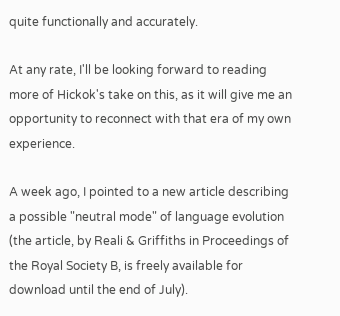quite functionally and accurately.

At any rate, I'll be looking forward to reading more of Hickok's take on this, as it will give me an opportunity to reconnect with that era of my own experience.

A week ago, I pointed to a new article describing a possible "neutral mode" of language evolution (the article, by Reali & Griffiths in Proceedings of the Royal Society B, is freely available for download until the end of July).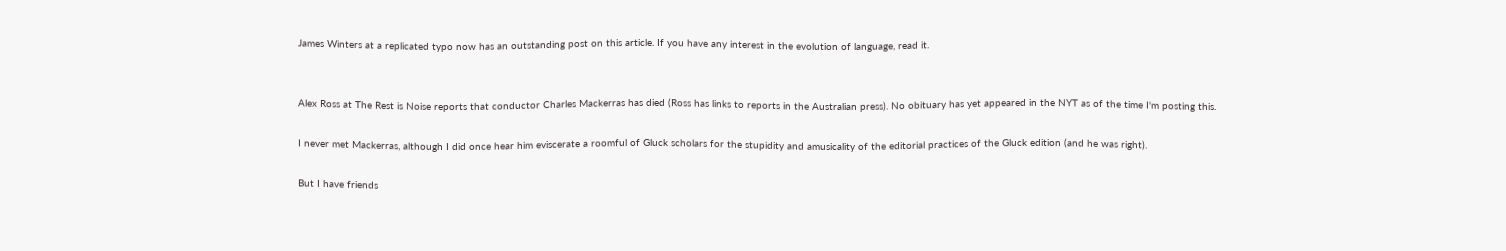James Winters at a replicated typo now has an outstanding post on this article. If you have any interest in the evolution of language, read it.


Alex Ross at The Rest is Noise reports that conductor Charles Mackerras has died (Ross has links to reports in the Australian press). No obituary has yet appeared in the NYT as of the time I'm posting this.

I never met Mackerras, although I did once hear him eviscerate a roomful of Gluck scholars for the stupidity and amusicality of the editorial practices of the Gluck edition (and he was right).

But I have friends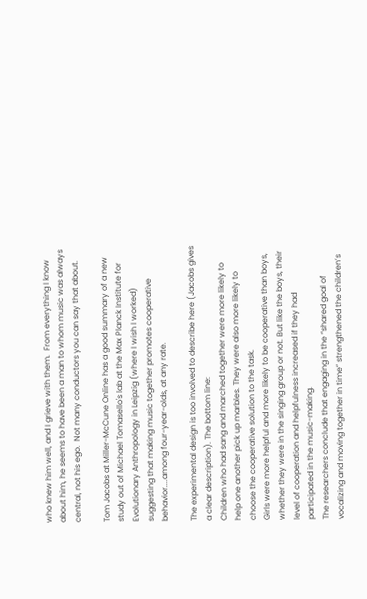who knew him well, and I grieve with them.  From everything I know about him, he seems to have been a man to whom music was always central, not his ego.  Not many conductors you can say that about.

Tom Jacobs at Miller-McCune Online has a good summary of a new study out of Michael Tomasello's lab at the Max Planck Institute for Evolutionary Anthropology in Leipzig (where I wish I worked) suggesting that making music together promotes cooperative behavior....among four-year-olds, at any rate.

The experimental design is too involved to describe here (Jacobs gives a clear description). The bottom line:
Children who had sang and marched together were more likely to help one another pick up marbles. They were also more likely to choose the cooperative solution to the task.
Girls were more helpful and more likely to be cooperative than boys, whether they were in the singing group or not. But like the boys, their level of cooperation and helpfulness increased if they had participated in the music-making.
The researchers conclude that engaging in the “shared goal of vocalizing and moving together in time” strengthened the children’s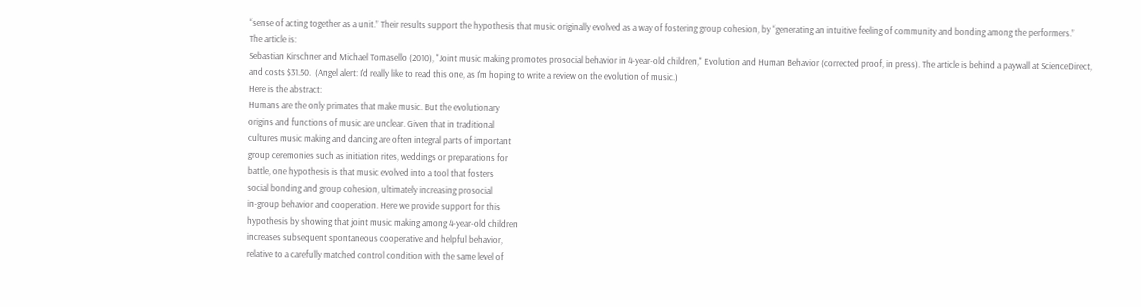“sense of acting together as a unit.” Their results support the hypothesis that music originally evolved as a way of fostering group cohesion, by “generating an intuitive feeling of community and bonding among the performers.”
The article is:
Sebastian Kirschner and Michael Tomasello (2010), "Joint music making promotes prosocial behavior in 4-year-old children," Evolution and Human Behavior (corrected proof, in press). The article is behind a paywall at ScienceDirect, and costs $31.50.  (Angel alert: I'd really like to read this one, as I'm hoping to write a review on the evolution of music.)
Here is the abstract:
Humans are the only primates that make music. But the evolutionary
origins and functions of music are unclear. Given that in traditional
cultures music making and dancing are often integral parts of important
group ceremonies such as initiation rites, weddings or preparations for
battle, one hypothesis is that music evolved into a tool that fosters
social bonding and group cohesion, ultimately increasing prosocial
in-group behavior and cooperation. Here we provide support for this
hypothesis by showing that joint music making among 4-year-old children
increases subsequent spontaneous cooperative and helpful behavior,
relative to a carefully matched control condition with the same level of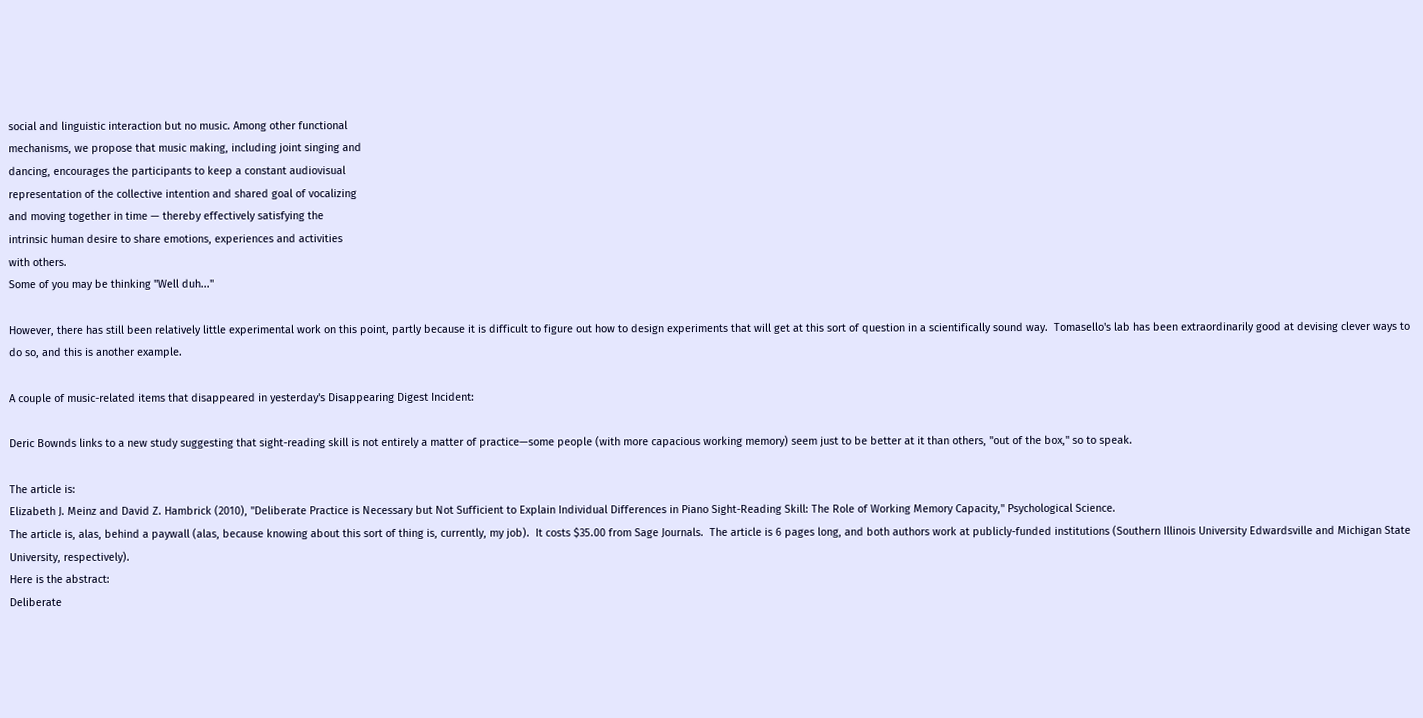social and linguistic interaction but no music. Among other functional
mechanisms, we propose that music making, including joint singing and
dancing, encourages the participants to keep a constant audiovisual
representation of the collective intention and shared goal of vocalizing
and moving together in time — thereby effectively satisfying the
intrinsic human desire to share emotions, experiences and activities
with others.
Some of you may be thinking "Well duh..."

However, there has still been relatively little experimental work on this point, partly because it is difficult to figure out how to design experiments that will get at this sort of question in a scientifically sound way.  Tomasello's lab has been extraordinarily good at devising clever ways to do so, and this is another example.

A couple of music-related items that disappeared in yesterday's Disappearing Digest Incident:

Deric Bownds links to a new study suggesting that sight-reading skill is not entirely a matter of practice—some people (with more capacious working memory) seem just to be better at it than others, "out of the box," so to speak.

The article is:
Elizabeth J. Meinz and David Z. Hambrick (2010), "Deliberate Practice is Necessary but Not Sufficient to Explain Individual Differences in Piano Sight-Reading Skill: The Role of Working Memory Capacity," Psychological Science.
The article is, alas, behind a paywall (alas, because knowing about this sort of thing is, currently, my job).  It costs $35.00 from Sage Journals.  The article is 6 pages long, and both authors work at publicly-funded institutions (Southern Illinois University Edwardsville and Michigan State University, respectively).
Here is the abstract:
Deliberate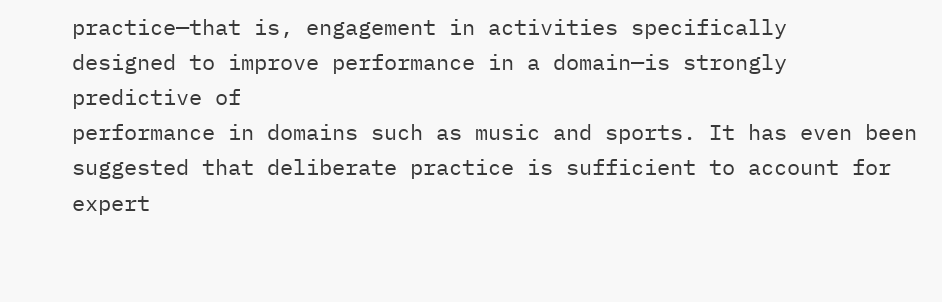practice—that is, engagement in activities specifically
designed to improve performance in a domain—is strongly predictive of
performance in domains such as music and sports. It has even been
suggested that deliberate practice is sufficient to account for expert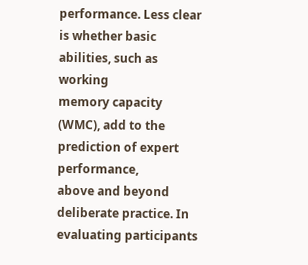performance. Less clear is whether basic abilities, such as working
memory capacity (WMC), add to the prediction of expert performance,
above and beyond deliberate practice. In evaluating participants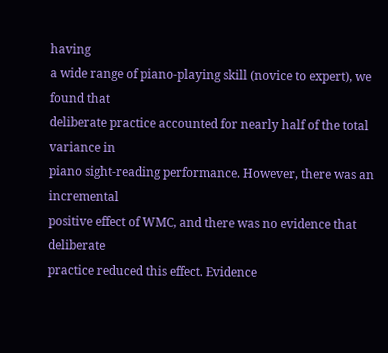having
a wide range of piano-playing skill (novice to expert), we found that
deliberate practice accounted for nearly half of the total variance in
piano sight-reading performance. However, there was an incremental
positive effect of WMC, and there was no evidence that deliberate
practice reduced this effect. Evidence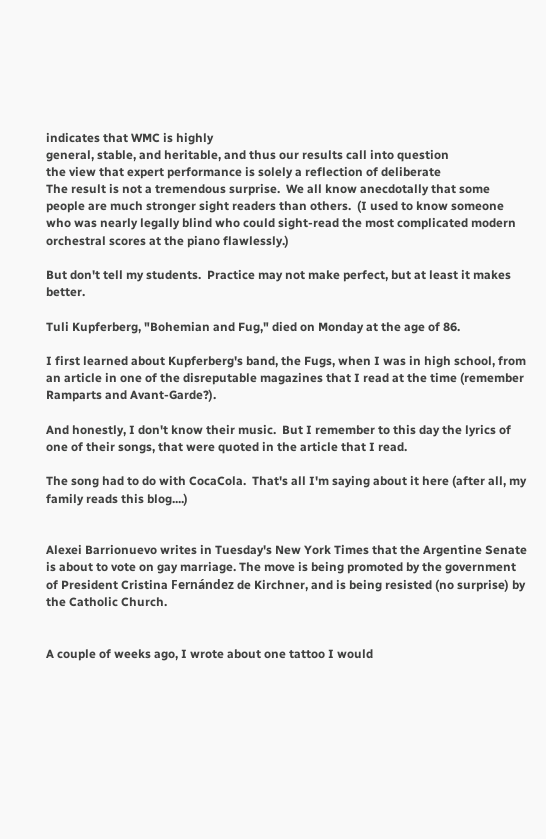indicates that WMC is highly
general, stable, and heritable, and thus our results call into question
the view that expert performance is solely a reflection of deliberate
The result is not a tremendous surprise.  We all know anecdotally that some people are much stronger sight readers than others.  (I used to know someone who was nearly legally blind who could sight-read the most complicated modern orchestral scores at the piano flawlessly.)

But don't tell my students.  Practice may not make perfect, but at least it makes better.

Tuli Kupferberg, "Bohemian and Fug," died on Monday at the age of 86.

I first learned about Kupferberg's band, the Fugs, when I was in high school, from an article in one of the disreputable magazines that I read at the time (remember Ramparts and Avant-Garde?).

And honestly, I don't know their music.  But I remember to this day the lyrics of one of their songs, that were quoted in the article that I read.

The song had to do with CocaCola.  That's all I'm saying about it here (after all, my family reads this blog....)


Alexei Barrionuevo writes in Tuesday's New York Times that the Argentine Senate is about to vote on gay marriage. The move is being promoted by the government of President Cristina Fernández de Kirchner, and is being resisted (no surprise) by the Catholic Church.


A couple of weeks ago, I wrote about one tattoo I would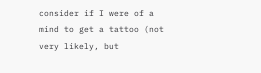consider if I were of a mind to get a tattoo (not very likely, but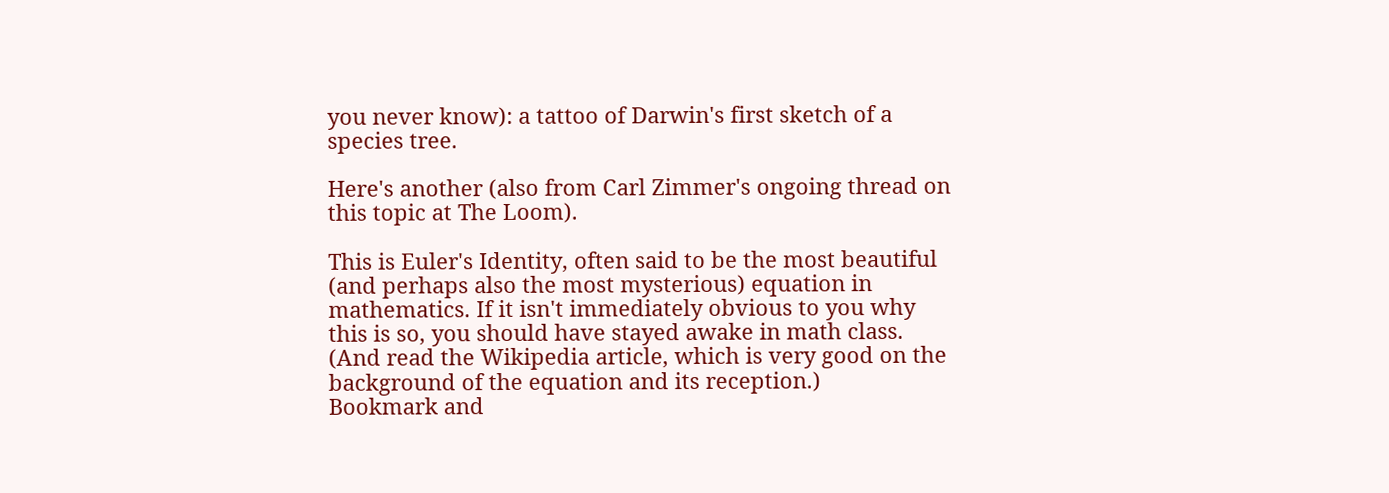you never know): a tattoo of Darwin's first sketch of a species tree.

Here's another (also from Carl Zimmer's ongoing thread on this topic at The Loom).

This is Euler's Identity, often said to be the most beautiful (and perhaps also the most mysterious) equation in mathematics. If it isn't immediately obvious to you why this is so, you should have stayed awake in math class. (And read the Wikipedia article, which is very good on the background of the equation and its reception.)
Bookmark and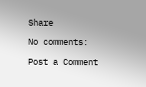Share

No comments:

Post a Comment